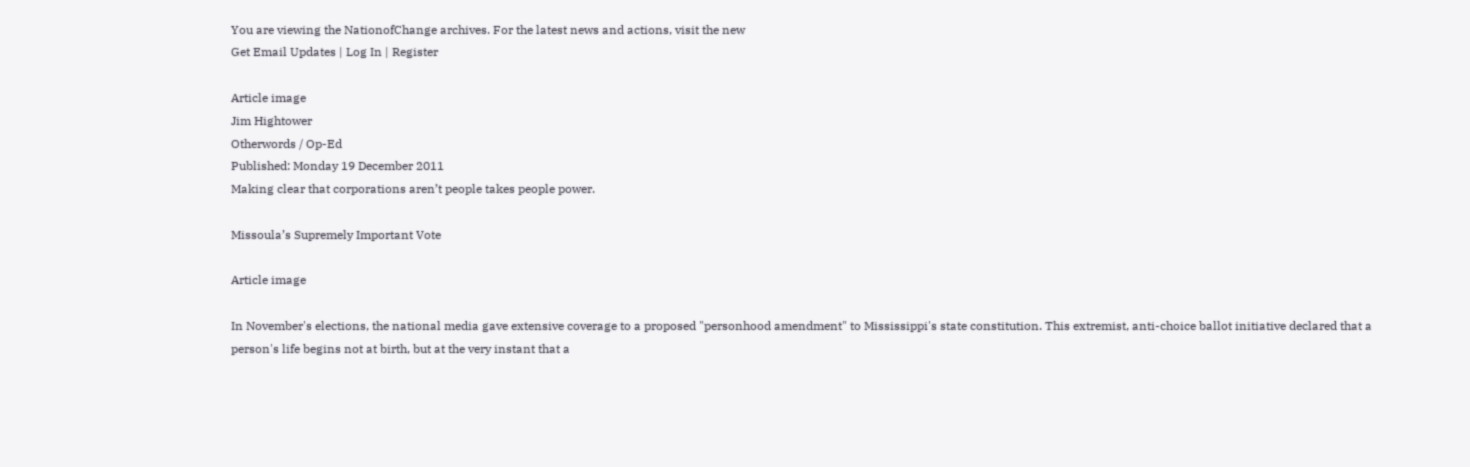You are viewing the NationofChange archives. For the latest news and actions, visit the new
Get Email Updates | Log In | Register

Article image
Jim Hightower
Otherwords / Op-Ed
Published: Monday 19 December 2011
Making clear that corporations aren’t people takes people power.

Missoula’s Supremely Important Vote

Article image

In November's elections, the national media gave extensive coverage to a proposed "personhood amendment" to Mississippi's state constitution. This extremist, anti-choice ballot initiative declared that a person's life begins not at birth, but at the very instant that a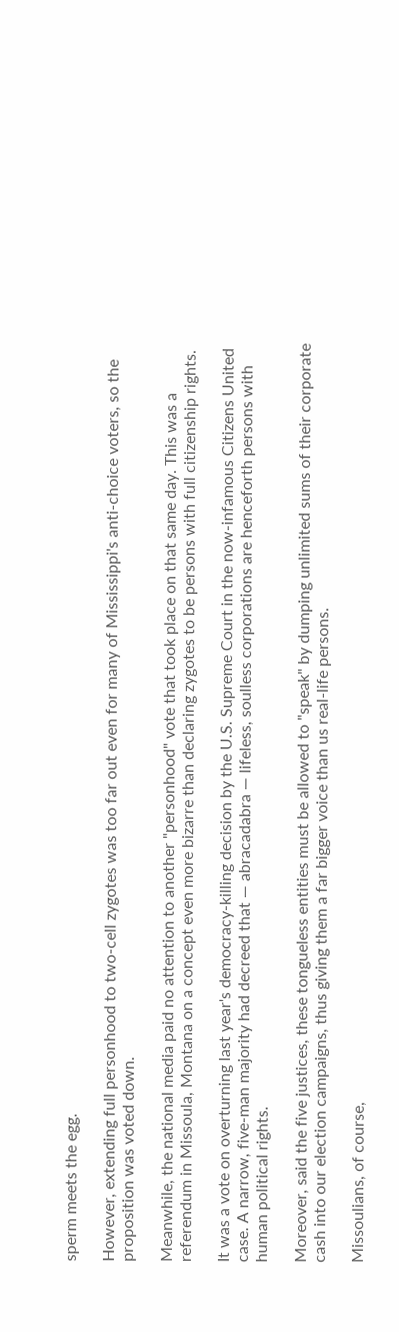sperm meets the egg.

However, extending full personhood to two-cell zygotes was too far out even for many of Mississippi's anti-choice voters, so the proposition was voted down.

Meanwhile, the national media paid no attention to another "personhood" vote that took place on that same day. This was a referendum in Missoula, Montana on a concept even more bizarre than declaring zygotes to be persons with full citizenship rights.

It was a vote on overturning last year's democracy-killing decision by the U.S. Supreme Court in the now-infamous Citizens United case. A narrow, five-man majority had decreed that — abracadabra — lifeless, soulless corporations are henceforth persons with human political rights.

Moreover, said the five justices, these tongueless entities must be allowed to "speak" by dumping unlimited sums of their corporate cash into our election campaigns, thus giving them a far bigger voice than us real-life persons.

Missoulians, of course,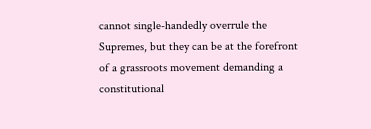cannot single-handedly overrule the Supremes, but they can be at the forefront of a grassroots movement demanding a constitutional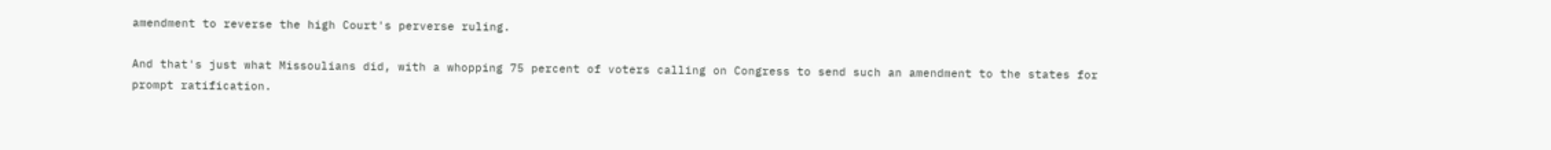amendment to reverse the high Court's perverse ruling.

And that's just what Missoulians did, with a whopping 75 percent of voters calling on Congress to send such an amendment to the states for prompt ratification.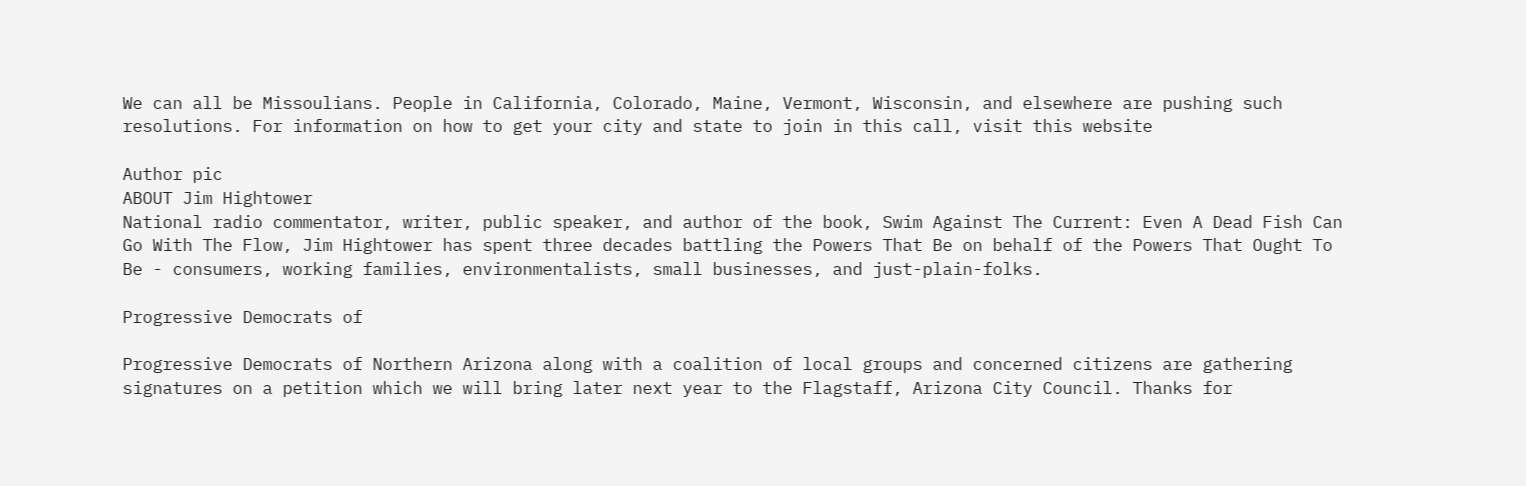We can all be Missoulians. People in California, Colorado, Maine, Vermont, Wisconsin, and elsewhere are pushing such resolutions. For information on how to get your city and state to join in this call, visit this website

Author pic
ABOUT Jim Hightower
National radio commentator, writer, public speaker, and author of the book, Swim Against The Current: Even A Dead Fish Can Go With The Flow, Jim Hightower has spent three decades battling the Powers That Be on behalf of the Powers That Ought To Be - consumers, working families, environmentalists, small businesses, and just-plain-folks.

Progressive Democrats of

Progressive Democrats of Northern Arizona along with a coalition of local groups and concerned citizens are gathering signatures on a petition which we will bring later next year to the Flagstaff, Arizona City Council. Thanks for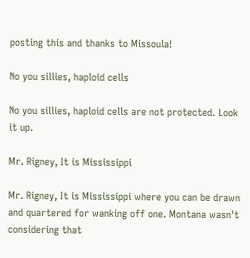posting this and thanks to Missoula!

No you sillies, haploid cells

No you sillies, haploid cells are not protected. Look it up.

Mr. Rigney, It is Mississippi

Mr. Rigney, It is Mississippi where you can be drawn and quartered for wanking off one. Montana wasn't considering that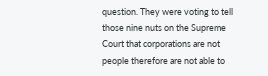question. They were voting to tell those nine nuts on the Supreme Court that corporations are not people therefore are not able to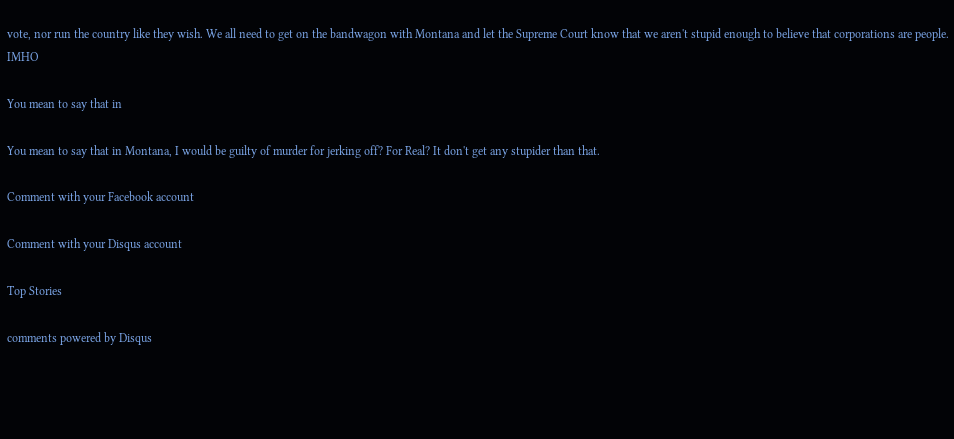vote, nor run the country like they wish. We all need to get on the bandwagon with Montana and let the Supreme Court know that we aren't stupid enough to believe that corporations are people. IMHO

You mean to say that in

You mean to say that in Montana, I would be guilty of murder for jerking off? For Real? It don't get any stupider than that.

Comment with your Facebook account

Comment with your Disqus account

Top Stories

comments powered by Disqus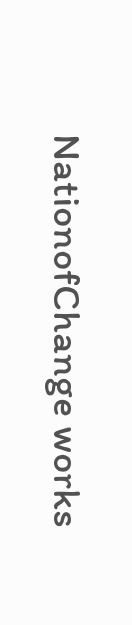NationofChange works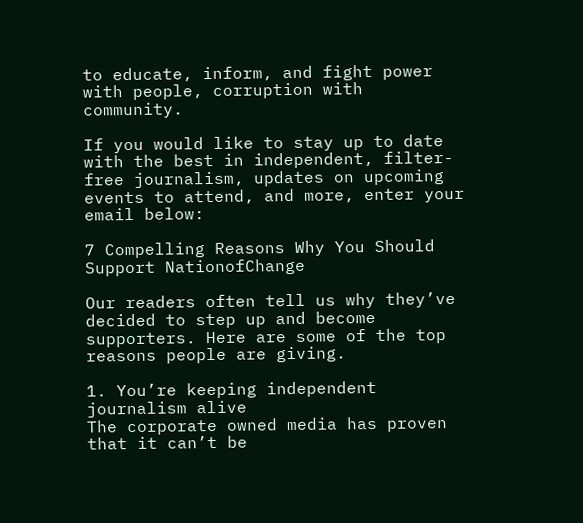to educate, inform, and fight power with people, corruption with community.

If you would like to stay up to date with the best in independent, filter-free journalism, updates on upcoming events to attend, and more, enter your email below:

7 Compelling Reasons Why You Should Support NationofChange

Our readers often tell us why they’ve decided to step up and become supporters. Here are some of the top reasons people are giving.

1. You’re keeping independent journalism alive
The corporate owned media has proven that it can’t be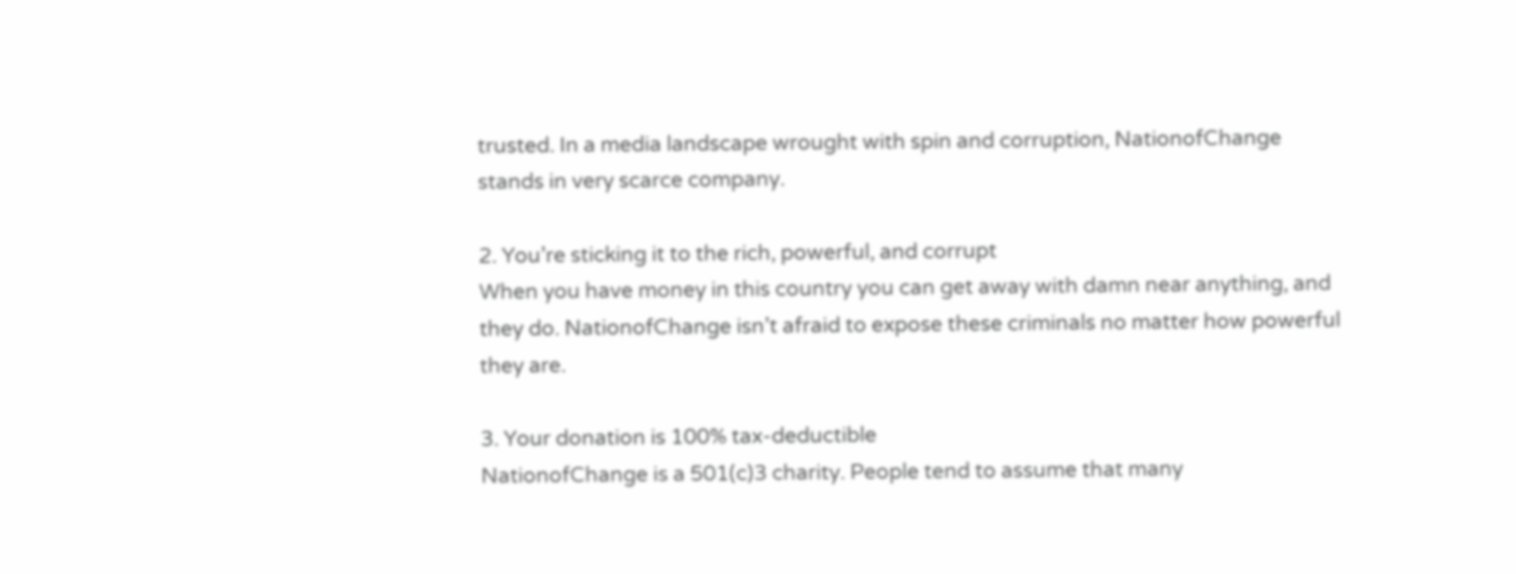trusted. In a media landscape wrought with spin and corruption, NationofChange stands in very scarce company.

2. You’re sticking it to the rich, powerful, and corrupt
When you have money in this country you can get away with damn near anything, and they do. NationofChange isn’t afraid to expose these criminals no matter how powerful they are.

3. Your donation is 100% tax-deductible
NationofChange is a 501(c)3 charity. People tend to assume that many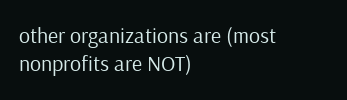other organizations are (most nonprofits are NOT)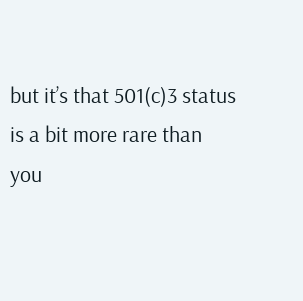but it’s that 501(c)3 status is a bit more rare than you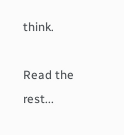think.

Read the rest...